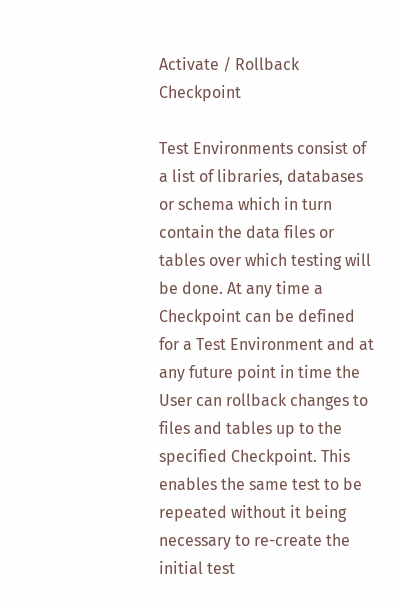Activate / Rollback Checkpoint

Test Environments consist of a list of libraries, databases or schema which in turn contain the data files or tables over which testing will be done. At any time a Checkpoint can be defined for a Test Environment and at any future point in time the User can rollback changes to files and tables up to the specified Checkpoint. This enables the same test to be repeated without it being necessary to re-create the initial test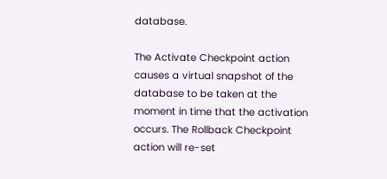database.

The Activate Checkpoint action causes a virtual snapshot of the database to be taken at the moment in time that the activation occurs. The Rollback Checkpoint action will re-set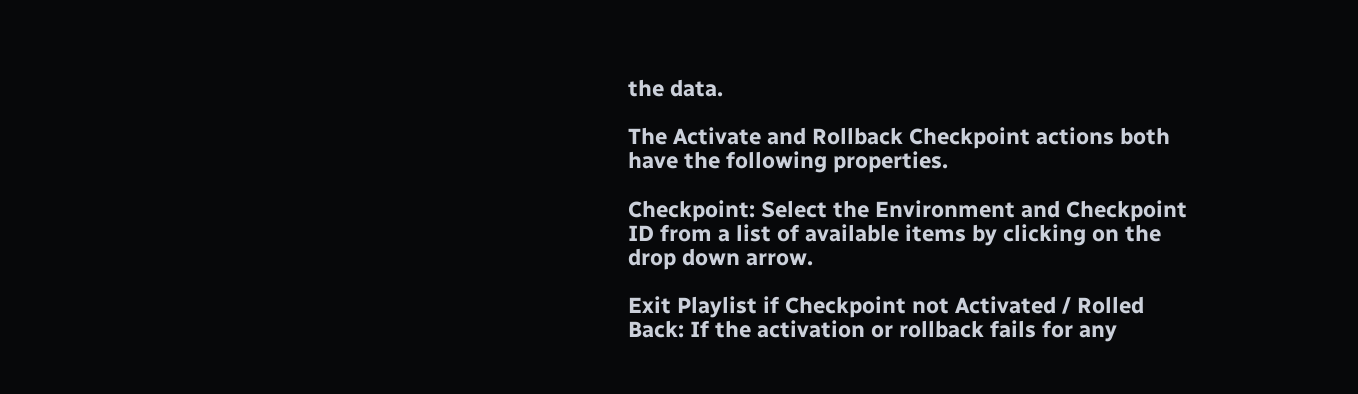the data.

The Activate and Rollback Checkpoint actions both have the following properties.

Checkpoint: Select the Environment and Checkpoint ID from a list of available items by clicking on the drop down arrow.

Exit Playlist if Checkpoint not Activated / Rolled Back: If the activation or rollback fails for any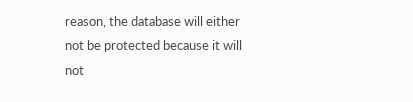reason, the database will either not be protected because it will not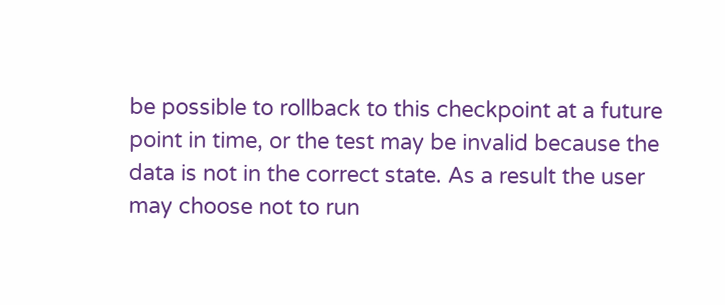be possible to rollback to this checkpoint at a future point in time, or the test may be invalid because the data is not in the correct state. As a result the user may choose not to run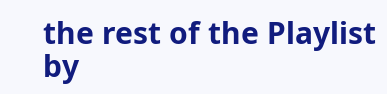the rest of the Playlist by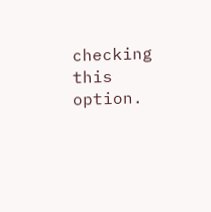checking this option.